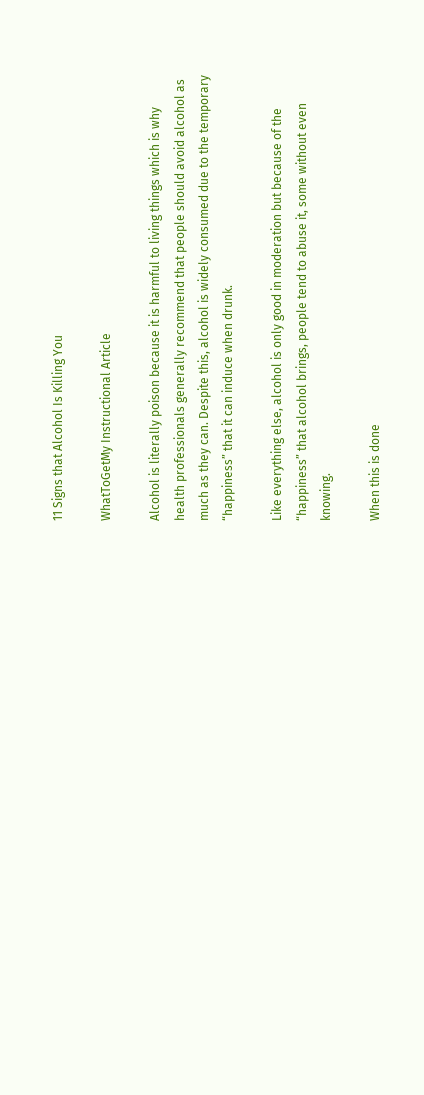11 Signs that Alcohol Is Killing You

WhatToGetMy Instructional Article

Alcohol is literally poison because it is harmful to living things which is why health professionals generally recommend that people should avoid alcohol as much as they can. Despite this, alcohol is widely consumed due to the temporary “happiness” that it can induce when drunk.

Like everything else, alcohol is only good in moderation but because of the “happiness” that alcohol brings, people tend to abuse it, some without even knowing.

When this is done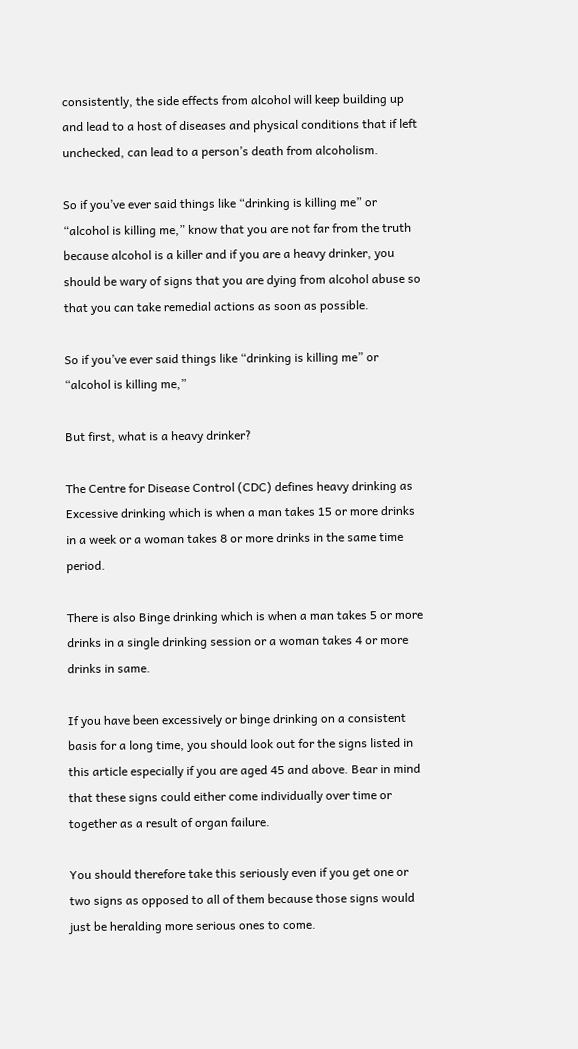consistently, the side effects from alcohol will keep building up and lead to a host of diseases and physical conditions that if left unchecked, can lead to a person’s death from alcoholism.

So if you’ve ever said things like “drinking is killing me” or “alcohol is killing me,” know that you are not far from the truth because alcohol is a killer and if you are a heavy drinker, you should be wary of signs that you are dying from alcohol abuse so that you can take remedial actions as soon as possible.

So if you’ve ever said things like “drinking is killing me” or “alcohol is killing me,”

But first, what is a heavy drinker?

The Centre for Disease Control (CDC) defines heavy drinking as Excessive drinking which is when a man takes 15 or more drinks in a week or a woman takes 8 or more drinks in the same time period.

There is also Binge drinking which is when a man takes 5 or more drinks in a single drinking session or a woman takes 4 or more drinks in same.

If you have been excessively or binge drinking on a consistent basis for a long time, you should look out for the signs listed in this article especially if you are aged 45 and above. Bear in mind that these signs could either come individually over time or together as a result of organ failure.

You should therefore take this seriously even if you get one or two signs as opposed to all of them because those signs would just be heralding more serious ones to come.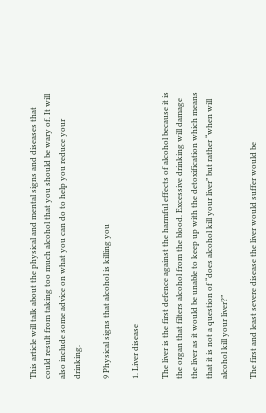This article will talk about the physical and mental signs and diseases that could result from taking too much alcohol that you should be wary of. It will also include some advice on what you can do to help you reduce your drinking.

9 Physical signs that alcohol is killing you

1. Liver disease

The liver is the first defence against the harmful effects of alcohol because it is the organ that filters alcohol from the blood. Excessive drinking will damage the liver as it would be unable to keep up with the detoxification which means that it is not a question of “does alcohol kill your liver” but rather “when will alcohol kill your liver?”

The first and least severe disease the liver would suffer would be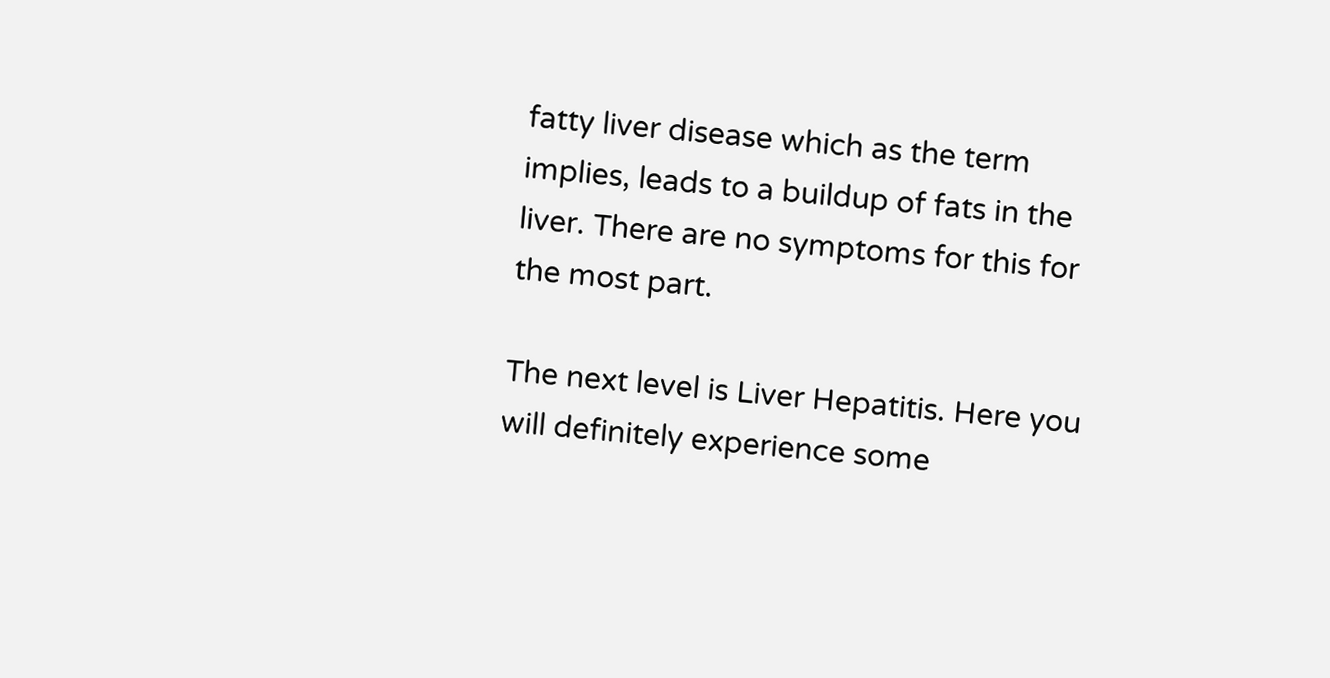fatty liver disease which as the term implies, leads to a buildup of fats in the liver. There are no symptoms for this for the most part.

The next level is Liver Hepatitis. Here you will definitely experience some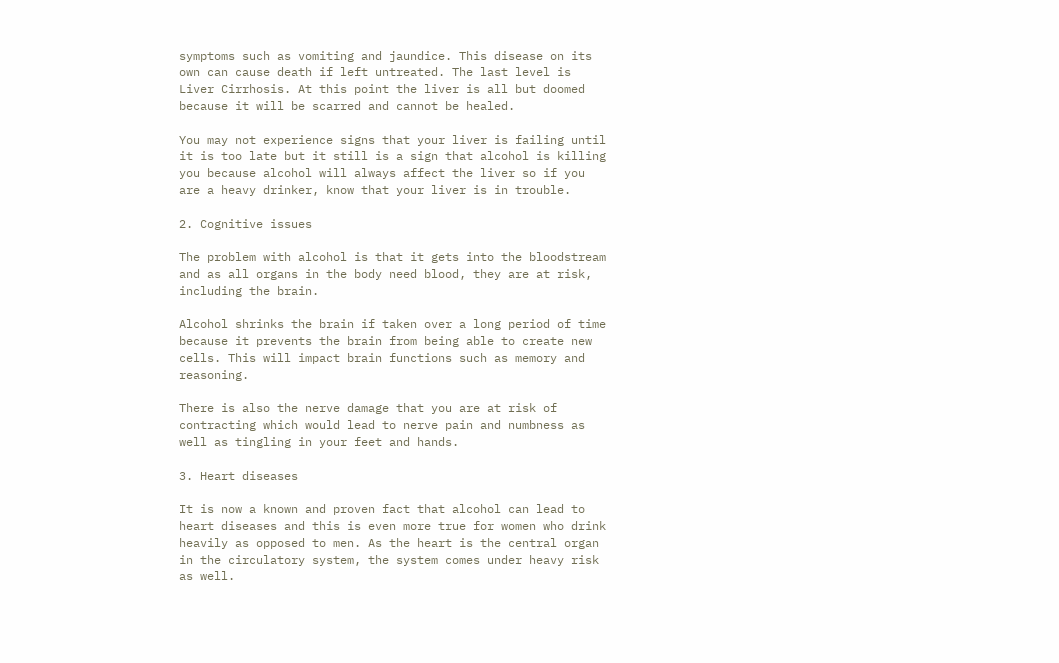symptoms such as vomiting and jaundice. This disease on its own can cause death if left untreated. The last level is Liver Cirrhosis. At this point the liver is all but doomed because it will be scarred and cannot be healed.

You may not experience signs that your liver is failing until it is too late but it still is a sign that alcohol is killing you because alcohol will always affect the liver so if you are a heavy drinker, know that your liver is in trouble.

2. Cognitive issues

The problem with alcohol is that it gets into the bloodstream and as all organs in the body need blood, they are at risk, including the brain.

Alcohol shrinks the brain if taken over a long period of time because it prevents the brain from being able to create new cells. This will impact brain functions such as memory and reasoning.

There is also the nerve damage that you are at risk of contracting which would lead to nerve pain and numbness as well as tingling in your feet and hands.

3. Heart diseases

It is now a known and proven fact that alcohol can lead to heart diseases and this is even more true for women who drink heavily as opposed to men. As the heart is the central organ in the circulatory system, the system comes under heavy risk as well.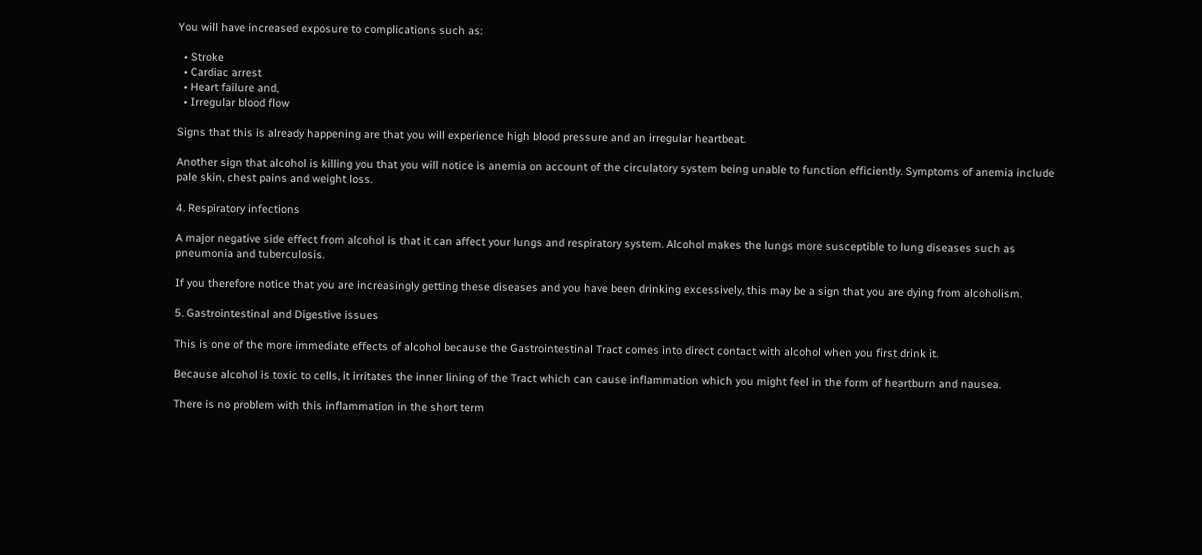You will have increased exposure to complications such as:

  • Stroke
  • Cardiac arrest
  • Heart failure and,
  • Irregular blood flow

Signs that this is already happening are that you will experience high blood pressure and an irregular heartbeat.

Another sign that alcohol is killing you that you will notice is anemia on account of the circulatory system being unable to function efficiently. Symptoms of anemia include pale skin, chest pains and weight loss.

4. Respiratory infections

A major negative side effect from alcohol is that it can affect your lungs and respiratory system. Alcohol makes the lungs more susceptible to lung diseases such as pneumonia and tuberculosis.

If you therefore notice that you are increasingly getting these diseases and you have been drinking excessively, this may be a sign that you are dying from alcoholism.

5. Gastrointestinal and Digestive issues

This is one of the more immediate effects of alcohol because the Gastrointestinal Tract comes into direct contact with alcohol when you first drink it.

Because alcohol is toxic to cells, it irritates the inner lining of the Tract which can cause inflammation which you might feel in the form of heartburn and nausea.

There is no problem with this inflammation in the short term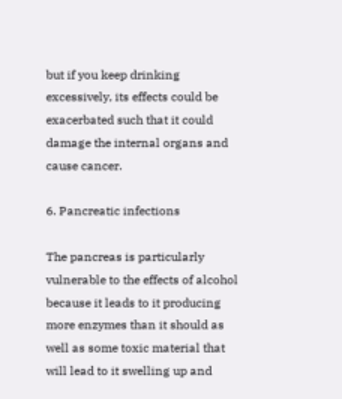but if you keep drinking excessively, its effects could be exacerbated such that it could damage the internal organs and cause cancer.

6. Pancreatic infections

The pancreas is particularly vulnerable to the effects of alcohol because it leads to it producing more enzymes than it should as well as some toxic material that will lead to it swelling up and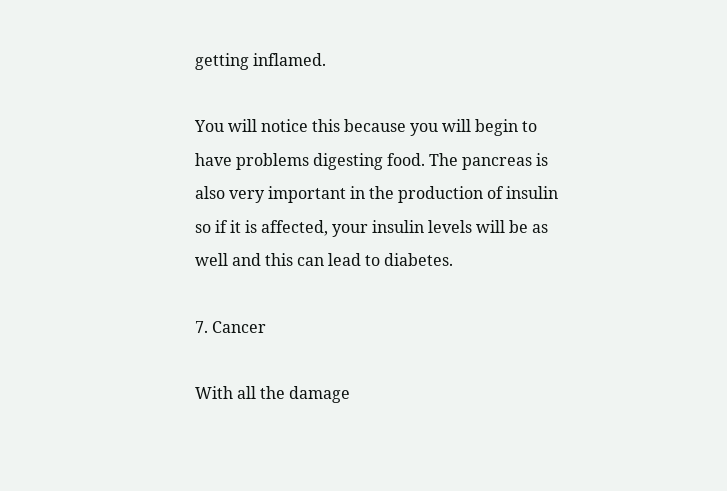getting inflamed.

You will notice this because you will begin to have problems digesting food. The pancreas is also very important in the production of insulin so if it is affected, your insulin levels will be as well and this can lead to diabetes.

7. Cancer

With all the damage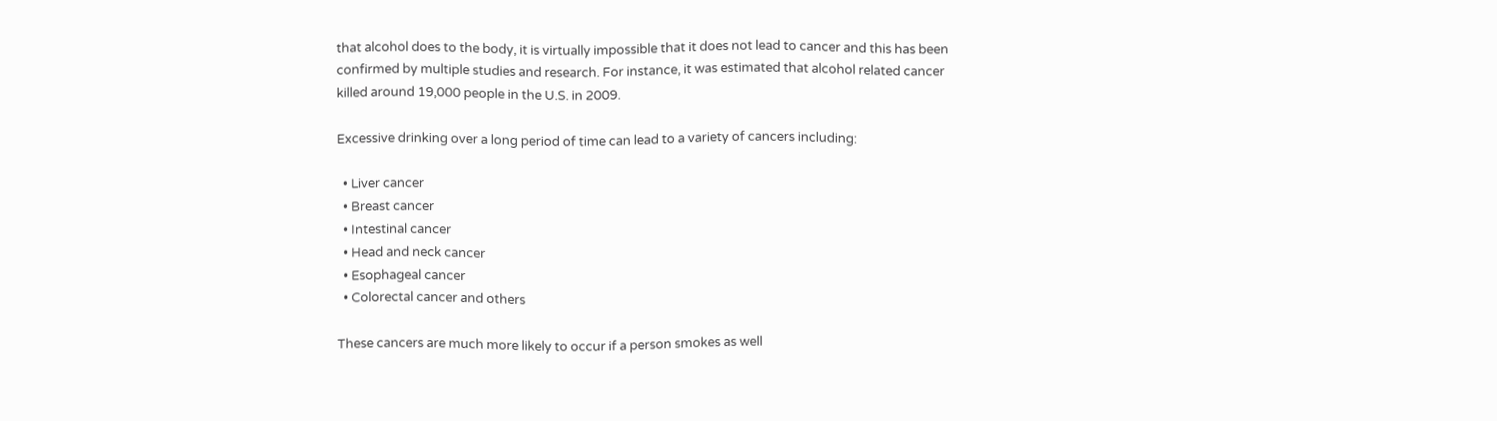that alcohol does to the body, it is virtually impossible that it does not lead to cancer and this has been confirmed by multiple studies and research. For instance, it was estimated that alcohol related cancer killed around 19,000 people in the U.S. in 2009.

Excessive drinking over a long period of time can lead to a variety of cancers including:

  • Liver cancer
  • Breast cancer
  • Intestinal cancer
  • Head and neck cancer
  • Esophageal cancer
  • Colorectal cancer and others

These cancers are much more likely to occur if a person smokes as well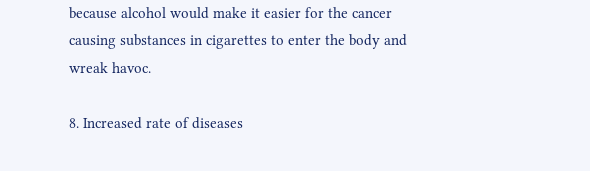because alcohol would make it easier for the cancer causing substances in cigarettes to enter the body and wreak havoc.

8. Increased rate of diseases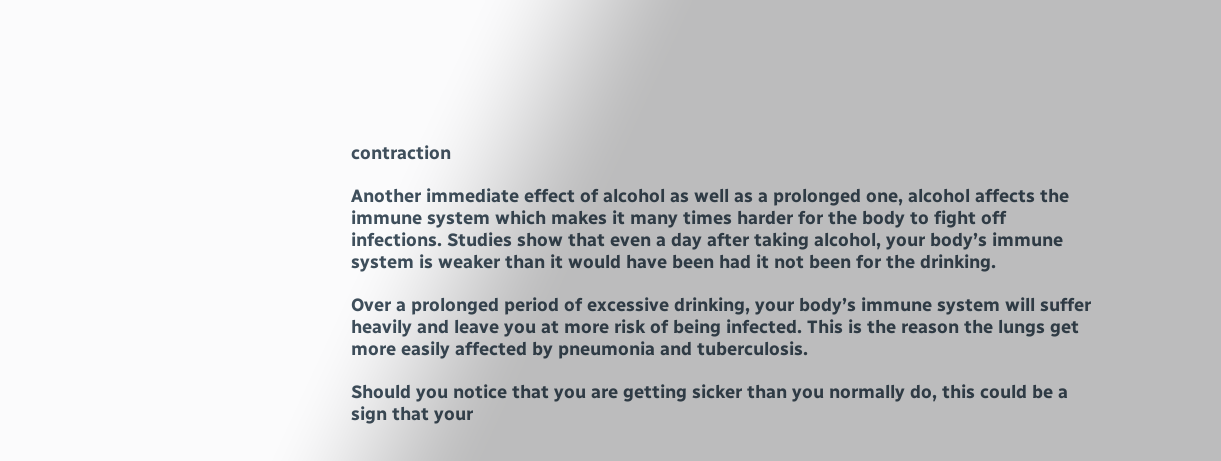contraction

Another immediate effect of alcohol as well as a prolonged one, alcohol affects the immune system which makes it many times harder for the body to fight off infections. Studies show that even a day after taking alcohol, your body’s immune system is weaker than it would have been had it not been for the drinking.

Over a prolonged period of excessive drinking, your body’s immune system will suffer heavily and leave you at more risk of being infected. This is the reason the lungs get more easily affected by pneumonia and tuberculosis.

Should you notice that you are getting sicker than you normally do, this could be a sign that your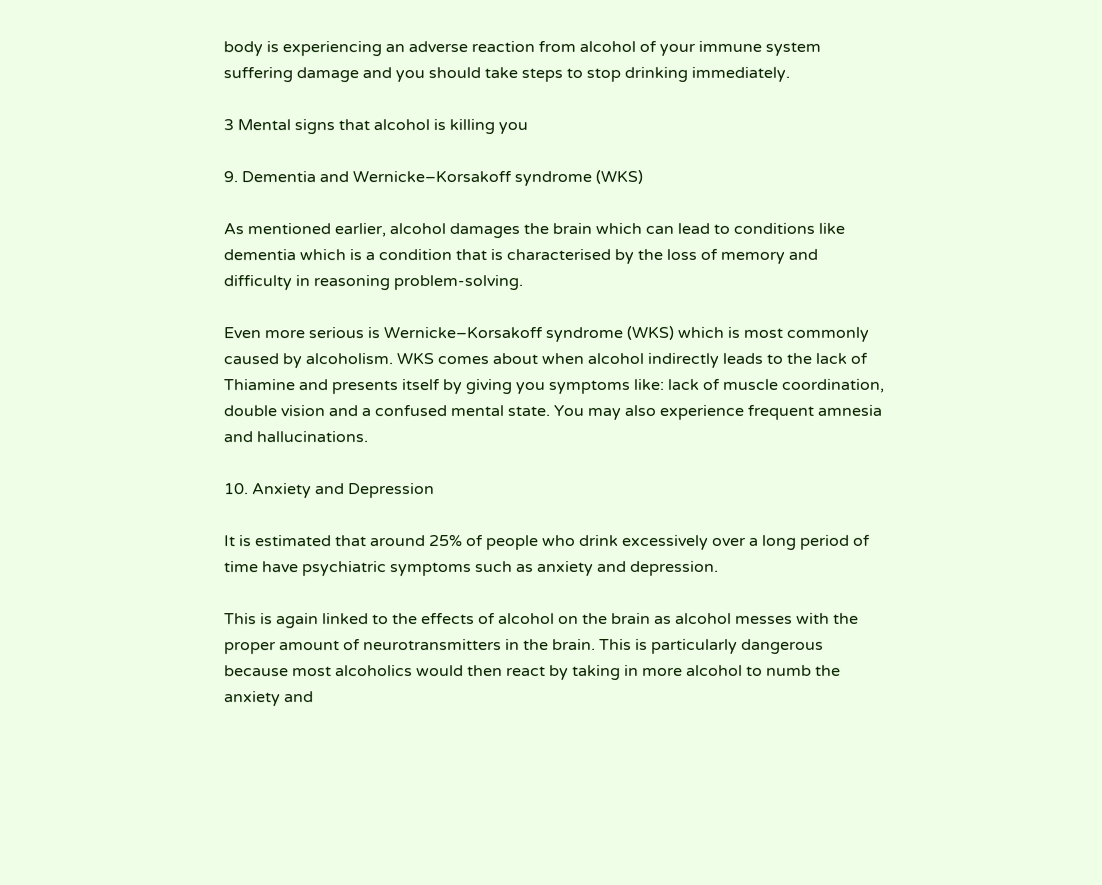body is experiencing an adverse reaction from alcohol of your immune system suffering damage and you should take steps to stop drinking immediately.

3 Mental signs that alcohol is killing you

9. Dementia and Wernicke–Korsakoff syndrome (WKS)

As mentioned earlier, alcohol damages the brain which can lead to conditions like dementia which is a condition that is characterised by the loss of memory and difficulty in reasoning problem-solving.

Even more serious is Wernicke–Korsakoff syndrome (WKS) which is most commonly caused by alcoholism. WKS comes about when alcohol indirectly leads to the lack of Thiamine and presents itself by giving you symptoms like: lack of muscle coordination, double vision and a confused mental state. You may also experience frequent amnesia and hallucinations.

10. Anxiety and Depression

It is estimated that around 25% of people who drink excessively over a long period of time have psychiatric symptoms such as anxiety and depression.

This is again linked to the effects of alcohol on the brain as alcohol messes with the proper amount of neurotransmitters in the brain. This is particularly dangerous because most alcoholics would then react by taking in more alcohol to numb the anxiety and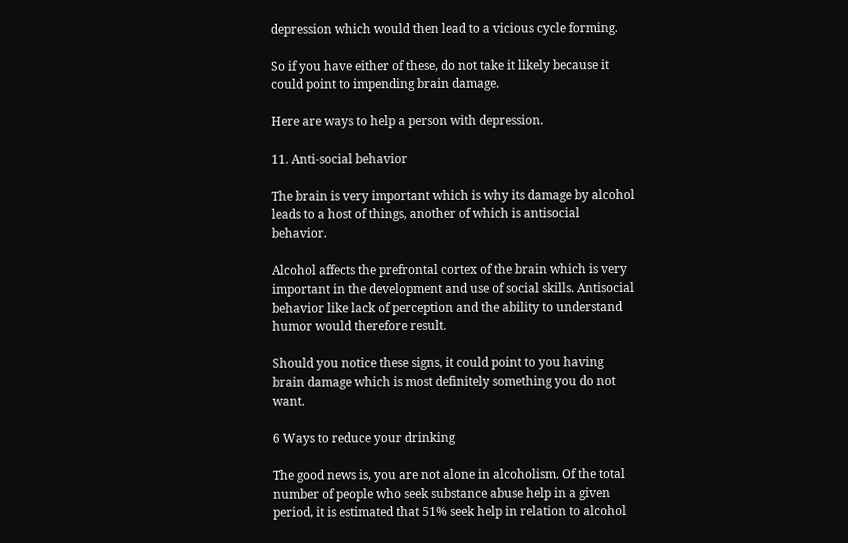depression which would then lead to a vicious cycle forming.

So if you have either of these, do not take it likely because it could point to impending brain damage.

Here are ways to help a person with depression.

11. Anti-social behavior

The brain is very important which is why its damage by alcohol leads to a host of things, another of which is antisocial behavior.

Alcohol affects the prefrontal cortex of the brain which is very important in the development and use of social skills. Antisocial behavior like lack of perception and the ability to understand humor would therefore result.

Should you notice these signs, it could point to you having brain damage which is most definitely something you do not want.

6 Ways to reduce your drinking

The good news is, you are not alone in alcoholism. Of the total number of people who seek substance abuse help in a given period, it is estimated that 51% seek help in relation to alcohol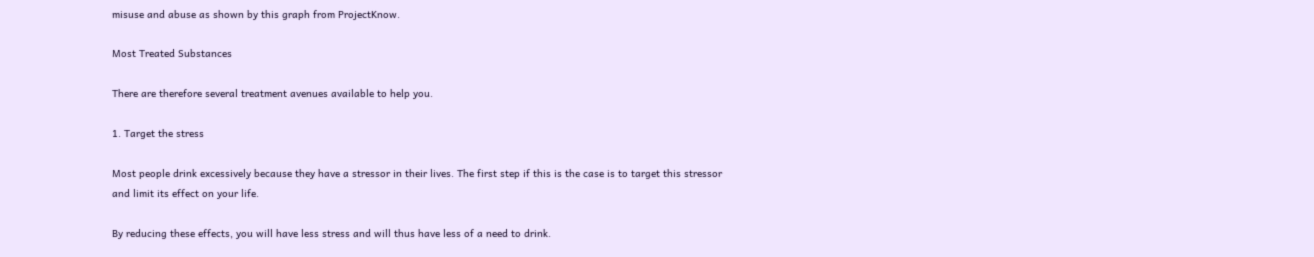misuse and abuse as shown by this graph from ProjectKnow.

Most Treated Substances

There are therefore several treatment avenues available to help you.

1. Target the stress

Most people drink excessively because they have a stressor in their lives. The first step if this is the case is to target this stressor and limit its effect on your life.

By reducing these effects, you will have less stress and will thus have less of a need to drink.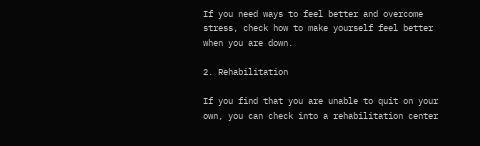If you need ways to feel better and overcome stress, check how to make yourself feel better when you are down.

2. Rehabilitation

If you find that you are unable to quit on your own, you can check into a rehabilitation center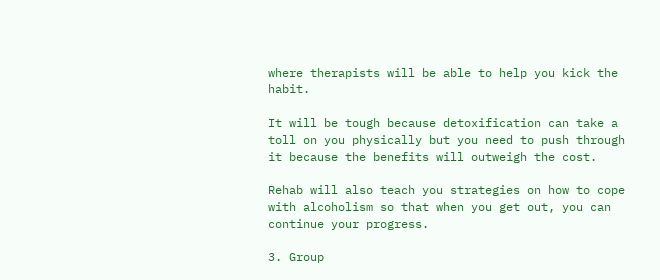where therapists will be able to help you kick the habit.

It will be tough because detoxification can take a toll on you physically but you need to push through it because the benefits will outweigh the cost.

Rehab will also teach you strategies on how to cope with alcoholism so that when you get out, you can continue your progress.

3. Group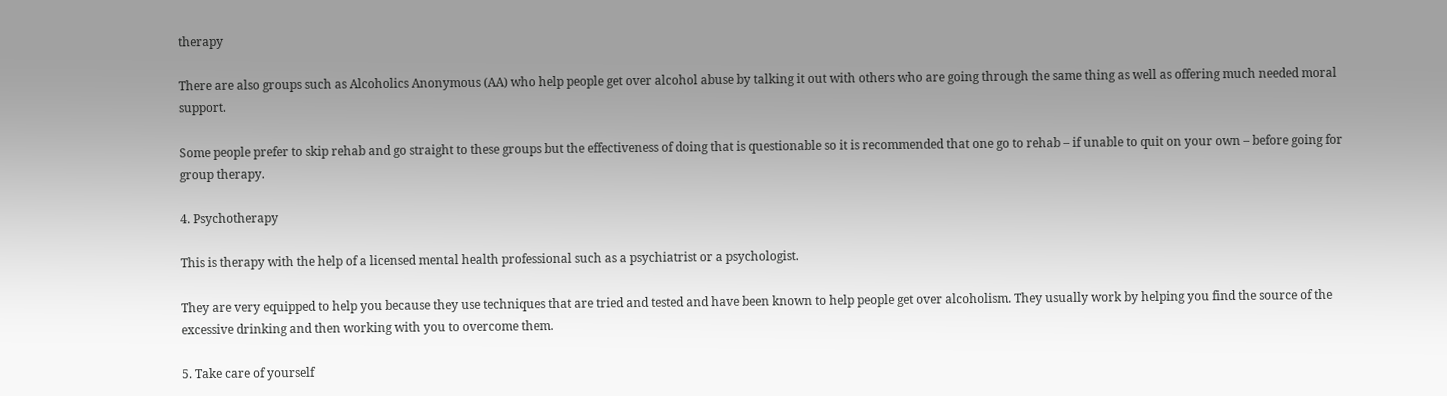therapy

There are also groups such as Alcoholics Anonymous (AA) who help people get over alcohol abuse by talking it out with others who are going through the same thing as well as offering much needed moral support.

Some people prefer to skip rehab and go straight to these groups but the effectiveness of doing that is questionable so it is recommended that one go to rehab – if unable to quit on your own – before going for group therapy.

4. Psychotherapy

This is therapy with the help of a licensed mental health professional such as a psychiatrist or a psychologist.

They are very equipped to help you because they use techniques that are tried and tested and have been known to help people get over alcoholism. They usually work by helping you find the source of the excessive drinking and then working with you to overcome them.

5. Take care of yourself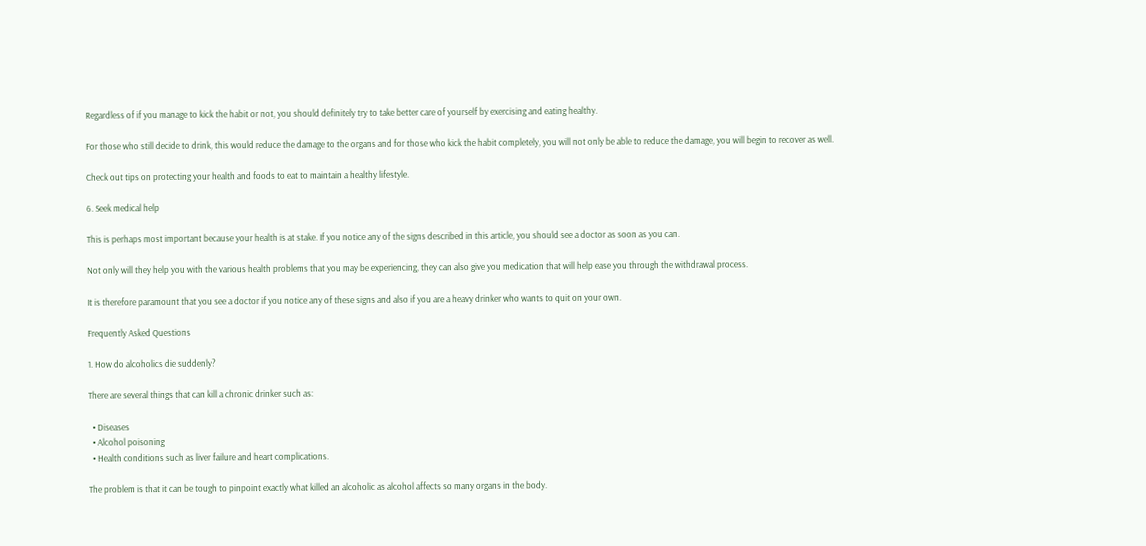Regardless of if you manage to kick the habit or not, you should definitely try to take better care of yourself by exercising and eating healthy.

For those who still decide to drink, this would reduce the damage to the organs and for those who kick the habit completely, you will not only be able to reduce the damage, you will begin to recover as well.

Check out tips on protecting your health and foods to eat to maintain a healthy lifestyle.

6. Seek medical help

This is perhaps most important because your health is at stake. If you notice any of the signs described in this article, you should see a doctor as soon as you can.

Not only will they help you with the various health problems that you may be experiencing, they can also give you medication that will help ease you through the withdrawal process.

It is therefore paramount that you see a doctor if you notice any of these signs and also if you are a heavy drinker who wants to quit on your own.

Frequently Asked Questions

1. How do alcoholics die suddenly?

There are several things that can kill a chronic drinker such as:

  • Diseases
  • Alcohol poisoning
  • Health conditions such as liver failure and heart complications.

The problem is that it can be tough to pinpoint exactly what killed an alcoholic as alcohol affects so many organs in the body.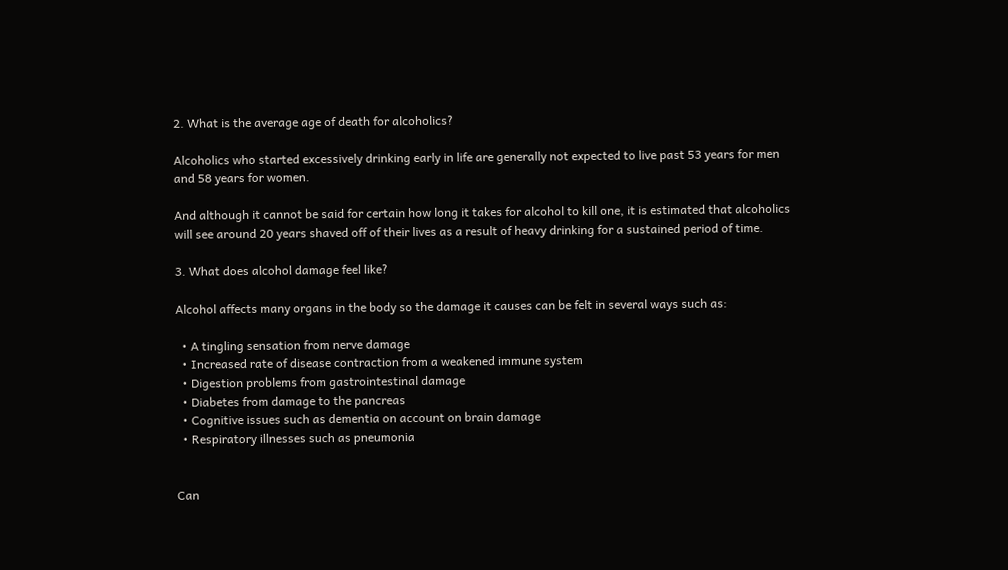2. What is the average age of death for alcoholics?

Alcoholics who started excessively drinking early in life are generally not expected to live past 53 years for men and 58 years for women.

And although it cannot be said for certain how long it takes for alcohol to kill one, it is estimated that alcoholics will see around 20 years shaved off of their lives as a result of heavy drinking for a sustained period of time.

3. What does alcohol damage feel like?

Alcohol affects many organs in the body so the damage it causes can be felt in several ways such as:

  • A tingling sensation from nerve damage
  • Increased rate of disease contraction from a weakened immune system
  • Digestion problems from gastrointestinal damage
  • Diabetes from damage to the pancreas
  • Cognitive issues such as dementia on account on brain damage
  • Respiratory illnesses such as pneumonia


Can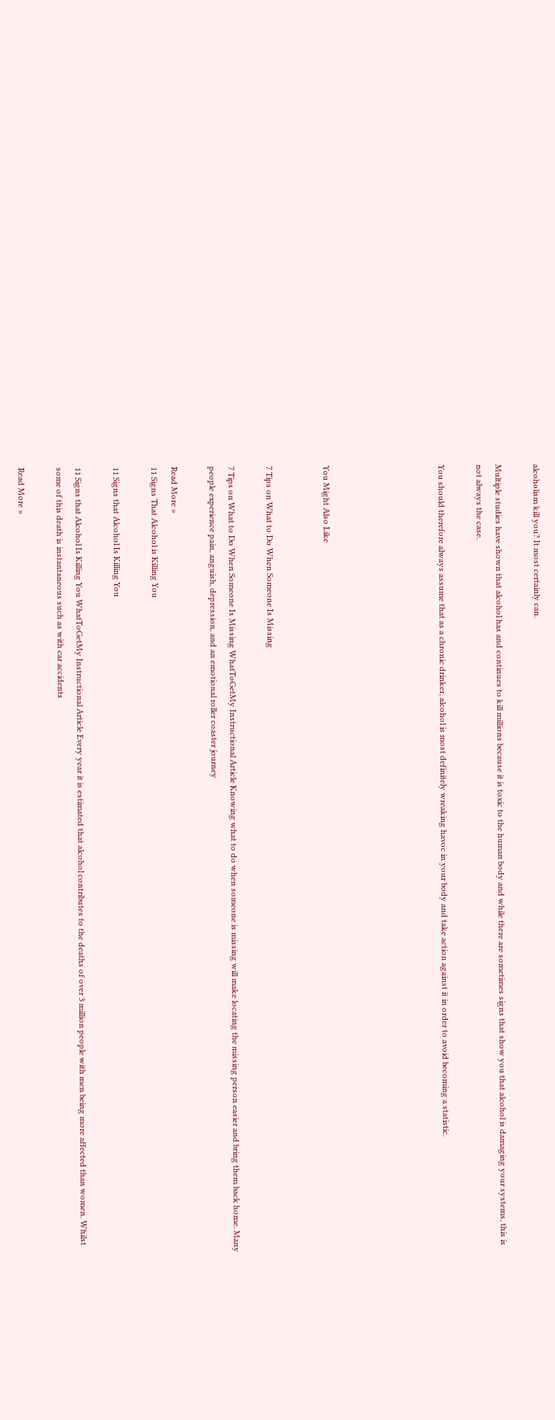alcoholism kill you? It most certainly can.

Multiple studies have shown that alcohol has and continues to kill millions because it is toxic to the human body and while there are sometimes signs that show you that alcohol is damaging your systems, this is not always the case.

You should therefore always assume that as a chronic drinker, alcohol is most definitely wreaking havoc in your body and take action against it in order to avoid becoming a statistic.





You Might Also Like


7 Tips on What to Do When Someone Is Missing

7 Tips on What to Do When Someone Is Missing WhatToGetMy Instructional Article Knowing what to do when someone is missing will make locating the missing person easier and bring them back home. Many people experience pain, anguish, depression, and an emotional roller coaster journey

Read More »
11 Signs That Alcohol is Killing You

11 Signs that Alcohol Is Killing You

11 Signs that Alcohol Is Killing You WhatToGetMy Instructional Article Every year it is estimated that alcohol contributes to the deaths of over 3 million people with men being more affected than women. Whilst some of this death is instantaneous such as with car accidents

Read More »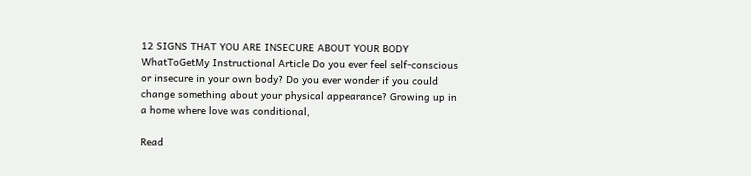12 SIGNS THAT YOU ARE INSECURE ABOUT YOUR BODY WhatToGetMy Instructional Article Do you ever feel self-conscious or insecure in your own body? Do you ever wonder if you could change something about your physical appearance? Growing up in a home where love was conditional,

Read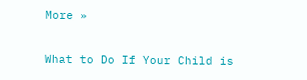More »

What to Do If Your Child is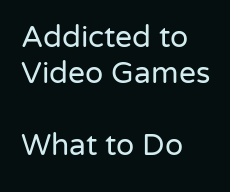Addicted to Video Games

What to Do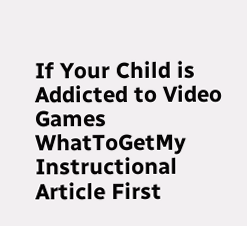If Your Child is Addicted to Video Games WhatToGetMy Instructional Article First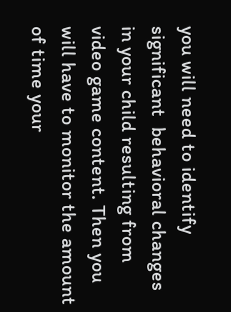you will need to identify significant  behavioral changes in your child resulting from video game content. Then you will have to monitor the amount of time your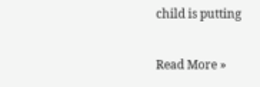child is putting

Read More »